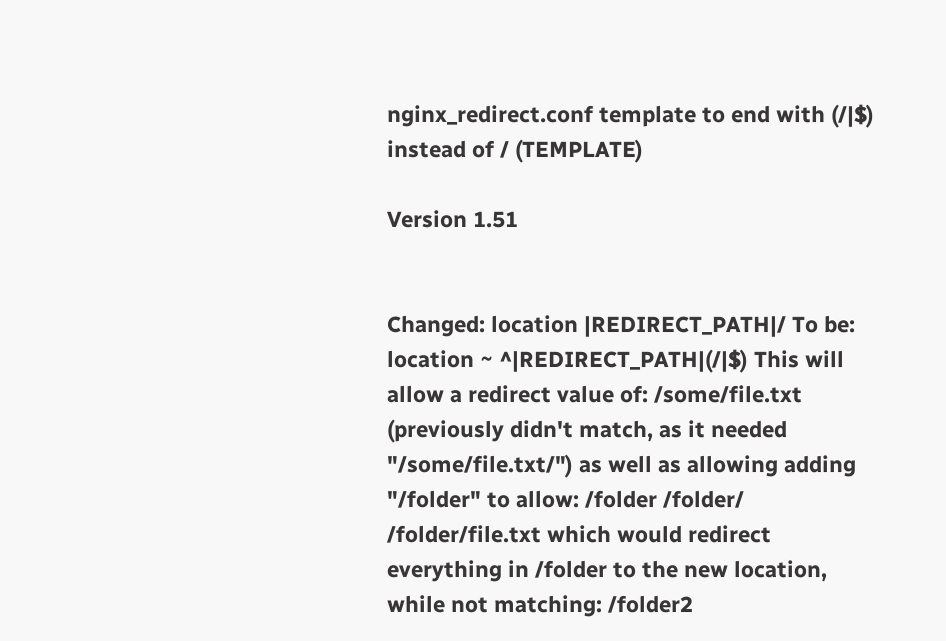nginx_redirect.conf template to end with (/|$) instead of / (TEMPLATE)

Version 1.51


Changed: location |REDIRECT_PATH|/ To be: location ~ ^|REDIRECT_PATH|(/|$) This will allow a redirect value of: /some/file.txt (previously didn't match, as it needed "/some/file.txt/") as well as allowing adding "/folder" to allow: /folder /folder/ /folder/file.txt which would redirect everything in /folder to the new location, while not matching: /folder2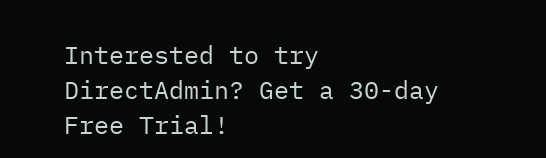Interested to try DirectAdmin? Get a 30-day Free Trial!